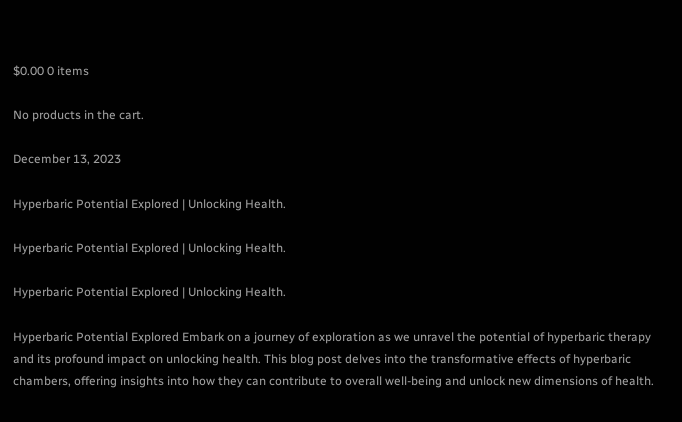$0.00 0 items

No products in the cart.

December 13, 2023

Hyperbaric Potential Explored | Unlocking Health.

Hyperbaric Potential Explored | Unlocking Health.

Hyperbaric Potential Explored | Unlocking Health.

Hyperbaric Potential Explored Embark on a journey of exploration as we unravel the potential of hyperbaric therapy and its profound impact on unlocking health. This blog post delves into the transformative effects of hyperbaric chambers, offering insights into how they can contribute to overall well-being and unlock new dimensions of health.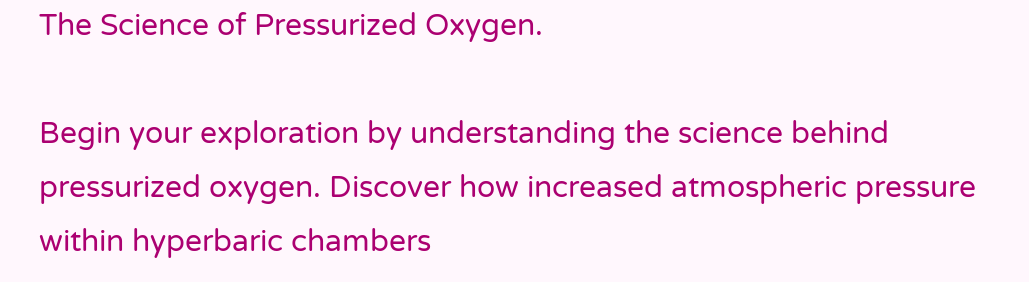The Science of Pressurized Oxygen.

Begin your exploration by understanding the science behind pressurized oxygen. Discover how increased atmospheric pressure within hyperbaric chambers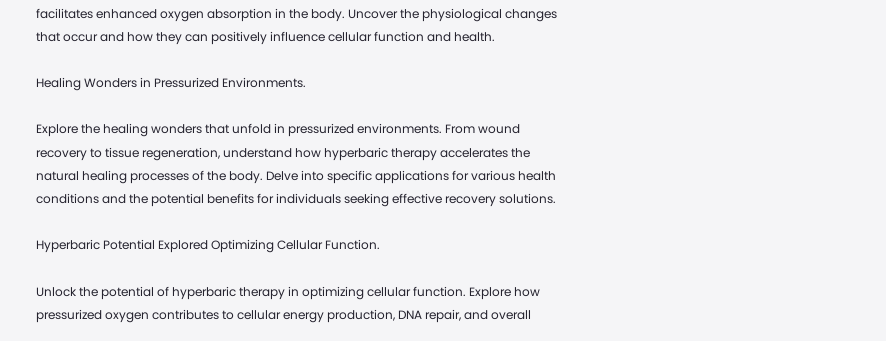facilitates enhanced oxygen absorption in the body. Uncover the physiological changes that occur and how they can positively influence cellular function and health.

Healing Wonders in Pressurized Environments.

Explore the healing wonders that unfold in pressurized environments. From wound recovery to tissue regeneration, understand how hyperbaric therapy accelerates the natural healing processes of the body. Delve into specific applications for various health conditions and the potential benefits for individuals seeking effective recovery solutions.

Hyperbaric Potential Explored Optimizing Cellular Function.

Unlock the potential of hyperbaric therapy in optimizing cellular function. Explore how pressurized oxygen contributes to cellular energy production, DNA repair, and overall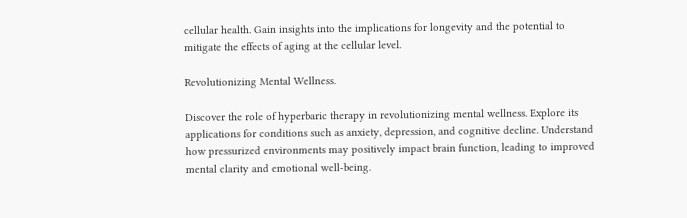cellular health. Gain insights into the implications for longevity and the potential to mitigate the effects of aging at the cellular level.

Revolutionizing Mental Wellness.

Discover the role of hyperbaric therapy in revolutionizing mental wellness. Explore its applications for conditions such as anxiety, depression, and cognitive decline. Understand how pressurized environments may positively impact brain function, leading to improved mental clarity and emotional well-being.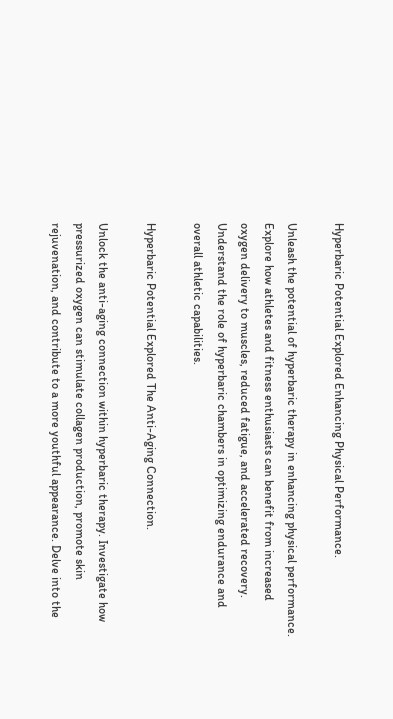Hyperbaric Potential Explored Enhancing Physical Performance.

Unleash the potential of hyperbaric therapy in enhancing physical performance. Explore how athletes and fitness enthusiasts can benefit from increased oxygen delivery to muscles, reduced fatigue, and accelerated recovery. Understand the role of hyperbaric chambers in optimizing endurance and overall athletic capabilities.

Hyperbaric Potential Explored The Anti-Aging Connection.

Unlock the anti-aging connection within hyperbaric therapy. Investigate how pressurized oxygen can stimulate collagen production, promote skin rejuvenation, and contribute to a more youthful appearance. Delve into the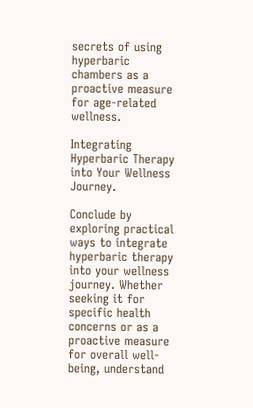secrets of using hyperbaric chambers as a proactive measure for age-related wellness.

Integrating Hyperbaric Therapy into Your Wellness Journey.

Conclude by exploring practical ways to integrate hyperbaric therapy into your wellness journey. Whether seeking it for specific health concerns or as a proactive measure for overall well-being, understand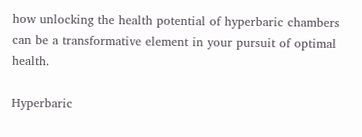how unlocking the health potential of hyperbaric chambers can be a transformative element in your pursuit of optimal health.

Hyperbaric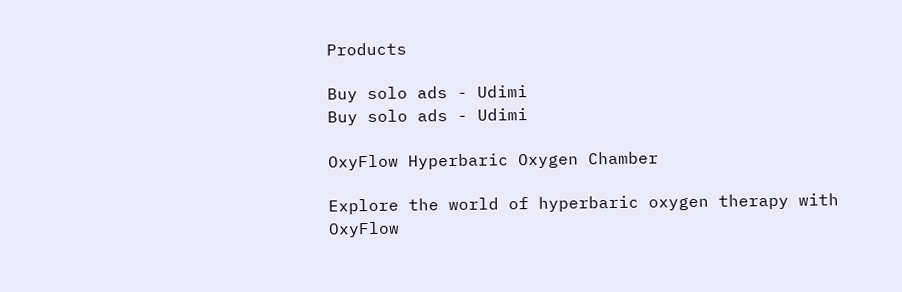Products

Buy solo ads - Udimi
Buy solo ads - Udimi

OxyFlow Hyperbaric Oxygen Chamber

Explore the world of hyperbaric oxygen therapy with OxyFlow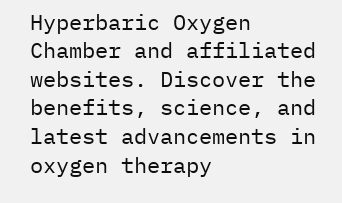Hyperbaric Oxygen Chamber and affiliated websites. Discover the benefits, science, and latest advancements in oxygen therapy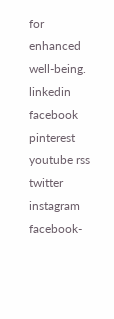for enhanced well-being.
linkedin facebook pinterest youtube rss twitter instagram facebook-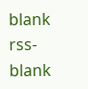blank rss-blank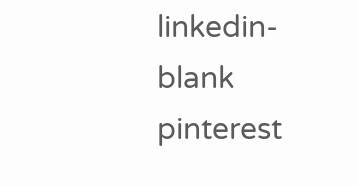linkedin-blank pinterest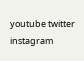youtube twitter instagram